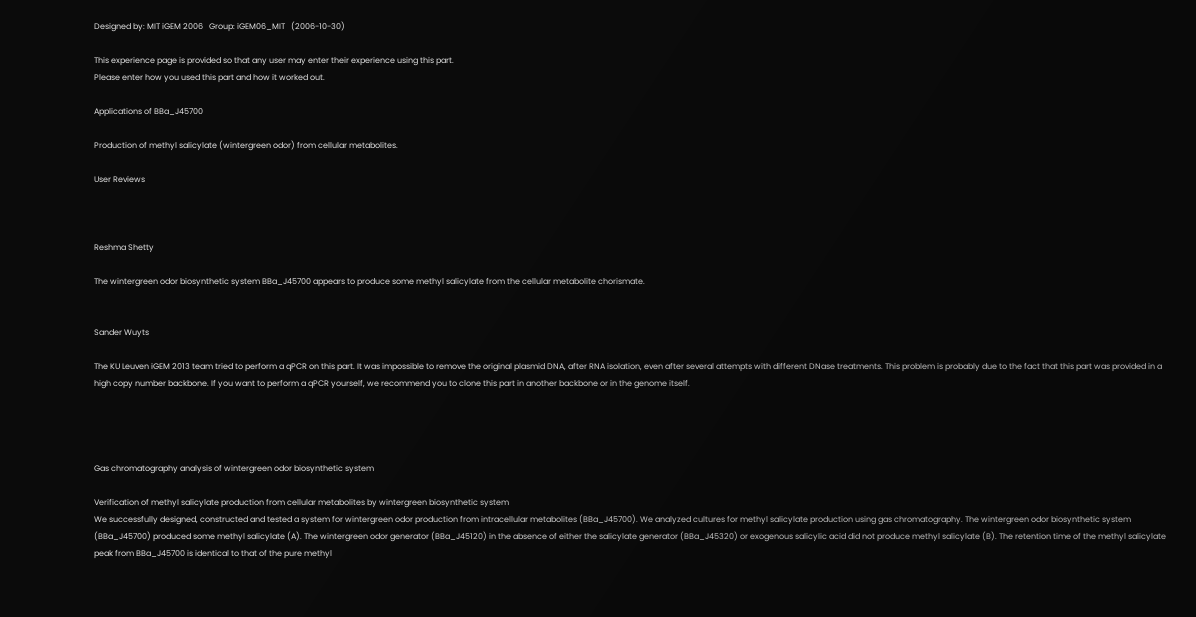Designed by: MIT iGEM 2006   Group: iGEM06_MIT   (2006-10-30)

This experience page is provided so that any user may enter their experience using this part.
Please enter how you used this part and how it worked out.

Applications of BBa_J45700

Production of methyl salicylate (wintergreen odor) from cellular metabolites.

User Reviews



Reshma Shetty

The wintergreen odor biosynthetic system BBa_J45700 appears to produce some methyl salicylate from the cellular metabolite chorismate.


Sander Wuyts

The KU Leuven iGEM 2013 team tried to perform a qPCR on this part. It was impossible to remove the original plasmid DNA, after RNA isolation, even after several attempts with different DNase treatments. This problem is probably due to the fact that this part was provided in a high copy number backbone. If you want to perform a qPCR yourself, we recommend you to clone this part in another backbone or in the genome itself.




Gas chromatography analysis of wintergreen odor biosynthetic system

Verification of methyl salicylate production from cellular metabolites by wintergreen biosynthetic system
We successfully designed, constructed and tested a system for wintergreen odor production from intracellular metabolites (BBa_J45700). We analyzed cultures for methyl salicylate production using gas chromatography. The wintergreen odor biosynthetic system (BBa_J45700) produced some methyl salicylate (A). The wintergreen odor generator (BBa_J45120) in the absence of either the salicylate generator (BBa_J45320) or exogenous salicylic acid did not produce methyl salicylate (B). The retention time of the methyl salicylate peak from BBa_J45700 is identical to that of the pure methyl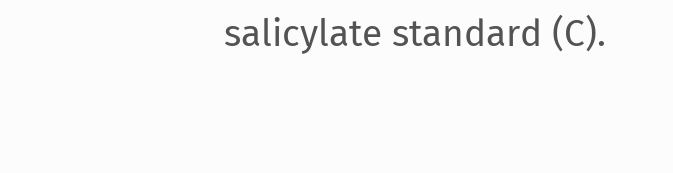salicylate standard (C).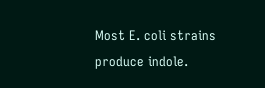Most E. coli strains produce indole.